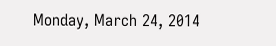Monday, March 24, 2014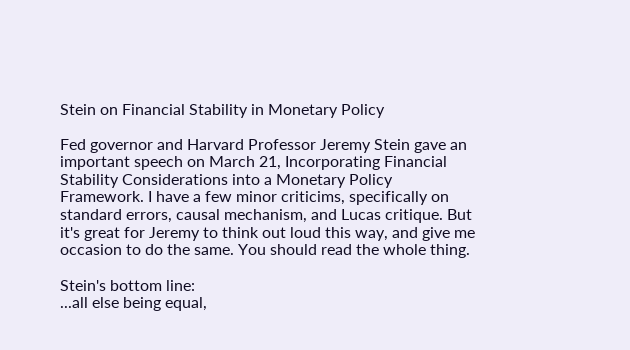Stein on Financial Stability in Monetary Policy

Fed governor and Harvard Professor Jeremy Stein gave an important speech on March 21, Incorporating Financial Stability Considerations into a Monetary Policy Framework. I have a few minor criticims, specifically on standard errors, causal mechanism, and Lucas critique. But it's great for Jeremy to think out loud this way, and give me occasion to do the same. You should read the whole thing.

Stein's bottom line:
...all else being equal,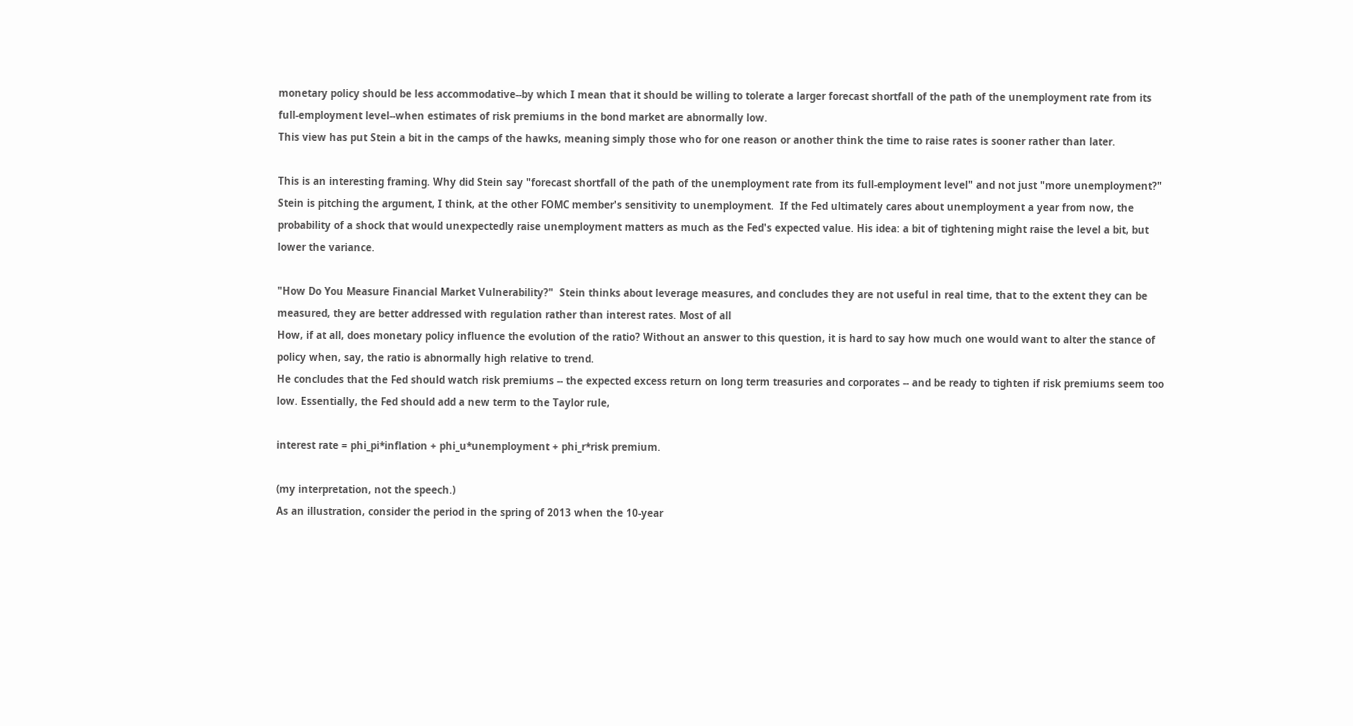monetary policy should be less accommodative--by which I mean that it should be willing to tolerate a larger forecast shortfall of the path of the unemployment rate from its full-employment level--when estimates of risk premiums in the bond market are abnormally low.
This view has put Stein a bit in the camps of the hawks, meaning simply those who for one reason or another think the time to raise rates is sooner rather than later.

This is an interesting framing. Why did Stein say "forecast shortfall of the path of the unemployment rate from its full-employment level" and not just "more unemployment?" Stein is pitching the argument, I think, at the other FOMC member's sensitivity to unemployment.  If the Fed ultimately cares about unemployment a year from now, the probability of a shock that would unexpectedly raise unemployment matters as much as the Fed's expected value. His idea: a bit of tightening might raise the level a bit, but lower the variance.

"How Do You Measure Financial Market Vulnerability?"  Stein thinks about leverage measures, and concludes they are not useful in real time, that to the extent they can be measured, they are better addressed with regulation rather than interest rates. Most of all
How, if at all, does monetary policy influence the evolution of the ratio? Without an answer to this question, it is hard to say how much one would want to alter the stance of policy when, say, the ratio is abnormally high relative to trend.
He concludes that the Fed should watch risk premiums -- the expected excess return on long term treasuries and corporates -- and be ready to tighten if risk premiums seem too low. Essentially, the Fed should add a new term to the Taylor rule,

interest rate = phi_pi*inflation + phi_u*unemployment + phi_r*risk premium.

(my interpretation, not the speech.)
As an illustration, consider the period in the spring of 2013 when the 10-year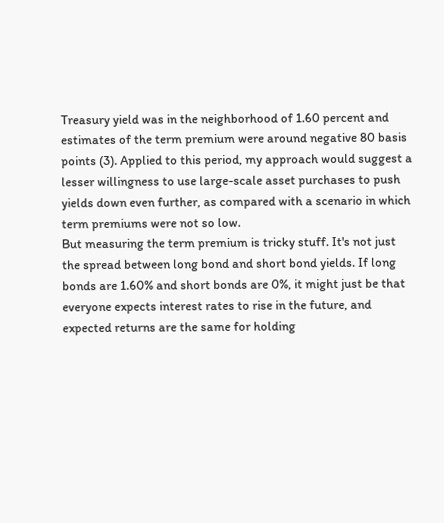Treasury yield was in the neighborhood of 1.60 percent and estimates of the term premium were around negative 80 basis points (3). Applied to this period, my approach would suggest a lesser willingness to use large-scale asset purchases to push yields down even further, as compared with a scenario in which term premiums were not so low.
But measuring the term premium is tricky stuff. It's not just the spread between long bond and short bond yields. If long bonds are 1.60% and short bonds are 0%, it might just be that everyone expects interest rates to rise in the future, and expected returns are the same for holding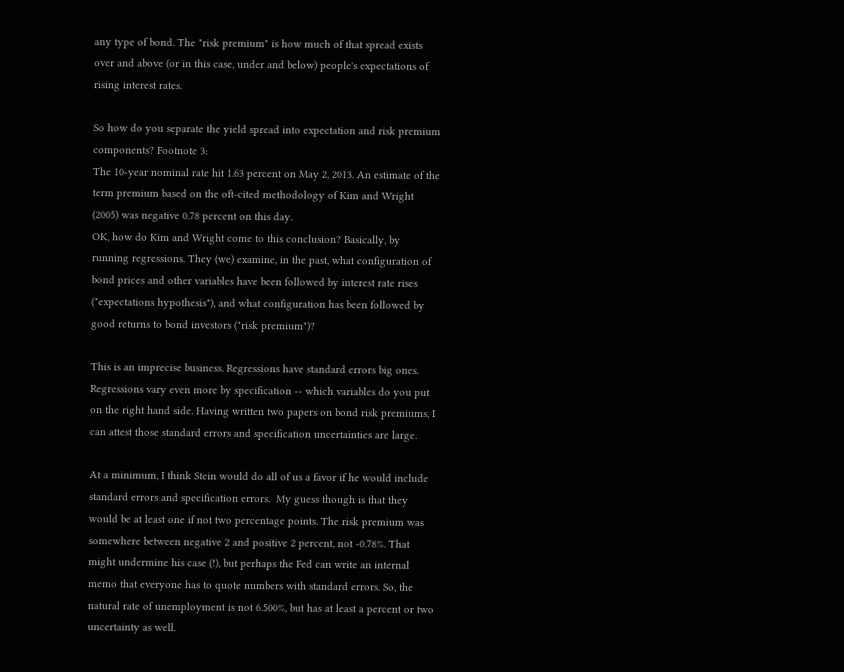any type of bond. The "risk premium" is how much of that spread exists over and above (or in this case, under and below) people's expectations of rising interest rates.

So how do you separate the yield spread into expectation and risk premium  components? Footnote 3:
The 10-year nominal rate hit 1.63 percent on May 2, 2013. An estimate of the term premium based on the oft-cited methodology of Kim and Wright (2005) was negative 0.78 percent on this day.
OK, how do Kim and Wright come to this conclusion? Basically, by running regressions. They (we) examine, in the past, what configuration of bond prices and other variables have been followed by interest rate rises ("expectations hypothesis"), and what configuration has been followed by good returns to bond investors ("risk premium")?

This is an imprecise business. Regressions have standard errors big ones. Regressions vary even more by specification -- which variables do you put on the right hand side. Having written two papers on bond risk premiums, I can attest those standard errors and specification uncertainties are large.

At a minimum, I think Stein would do all of us a favor if he would include standard errors and specification errors.  My guess though is that they would be at least one if not two percentage points. The risk premium was somewhere between negative 2 and positive 2 percent, not -0.78%. That might undermine his case (!), but perhaps the Fed can write an internal memo that everyone has to quote numbers with standard errors. So, the natural rate of unemployment is not 6.500%, but has at least a percent or two uncertainty as well.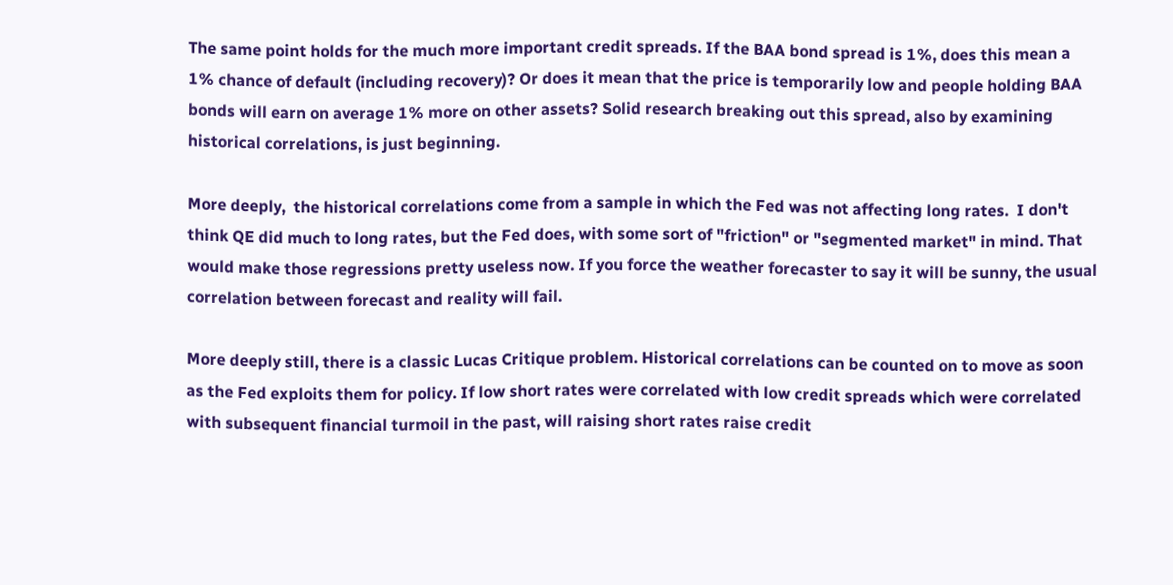The same point holds for the much more important credit spreads. If the BAA bond spread is 1%, does this mean a 1% chance of default (including recovery)? Or does it mean that the price is temporarily low and people holding BAA bonds will earn on average 1% more on other assets? Solid research breaking out this spread, also by examining historical correlations, is just beginning.

More deeply,  the historical correlations come from a sample in which the Fed was not affecting long rates.  I don't think QE did much to long rates, but the Fed does, with some sort of "friction" or "segmented market" in mind. That would make those regressions pretty useless now. If you force the weather forecaster to say it will be sunny, the usual correlation between forecast and reality will fail.

More deeply still, there is a classic Lucas Critique problem. Historical correlations can be counted on to move as soon as the Fed exploits them for policy. If low short rates were correlated with low credit spreads which were correlated with subsequent financial turmoil in the past, will raising short rates raise credit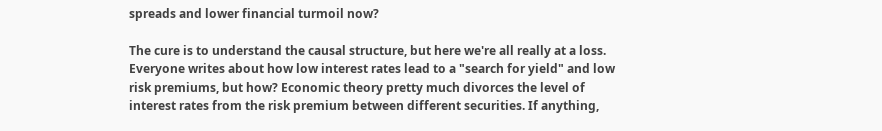spreads and lower financial turmoil now?

The cure is to understand the causal structure, but here we're all really at a loss. Everyone writes about how low interest rates lead to a "search for yield" and low risk premiums, but how? Economic theory pretty much divorces the level of interest rates from the risk premium between different securities. If anything,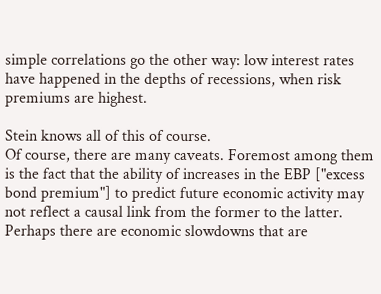simple correlations go the other way: low interest rates have happened in the depths of recessions, when risk premiums are highest.

Stein knows all of this of course.
Of course, there are many caveats. Foremost among them is the fact that the ability of increases in the EBP ["excess bond premium"] to predict future economic activity may not reflect a causal link from the former to the latter. Perhaps there are economic slowdowns that are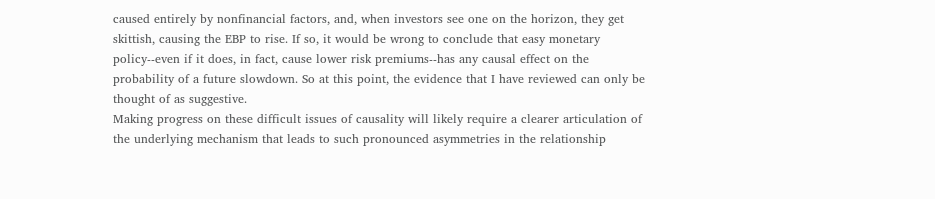caused entirely by nonfinancial factors, and, when investors see one on the horizon, they get skittish, causing the EBP to rise. If so, it would be wrong to conclude that easy monetary policy--even if it does, in fact, cause lower risk premiums--has any causal effect on the probability of a future slowdown. So at this point, the evidence that I have reviewed can only be thought of as suggestive.
Making progress on these difficult issues of causality will likely require a clearer articulation of the underlying mechanism that leads to such pronounced asymmetries in the relationship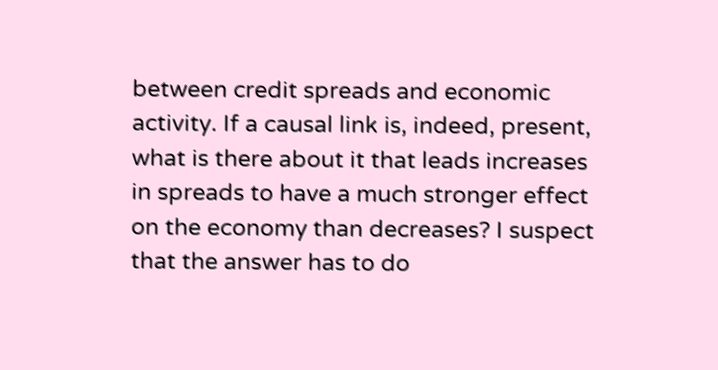between credit spreads and economic activity. If a causal link is, indeed, present, what is there about it that leads increases in spreads to have a much stronger effect on the economy than decreases? I suspect that the answer has to do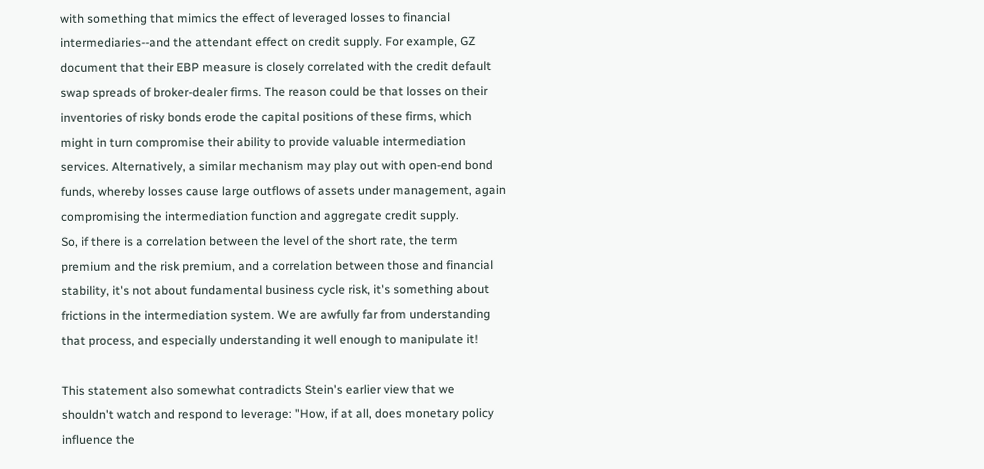with something that mimics the effect of leveraged losses to financial intermediaries--and the attendant effect on credit supply. For example, GZ document that their EBP measure is closely correlated with the credit default swap spreads of broker-dealer firms. The reason could be that losses on their inventories of risky bonds erode the capital positions of these firms, which might in turn compromise their ability to provide valuable intermediation services. Alternatively, a similar mechanism may play out with open-end bond funds, whereby losses cause large outflows of assets under management, again compromising the intermediation function and aggregate credit supply.
So, if there is a correlation between the level of the short rate, the term premium and the risk premium, and a correlation between those and financial stability, it's not about fundamental business cycle risk, it's something about frictions in the intermediation system. We are awfully far from understanding that process, and especially understanding it well enough to manipulate it!

This statement also somewhat contradicts Stein's earlier view that we shouldn't watch and respond to leverage: "How, if at all, does monetary policy influence the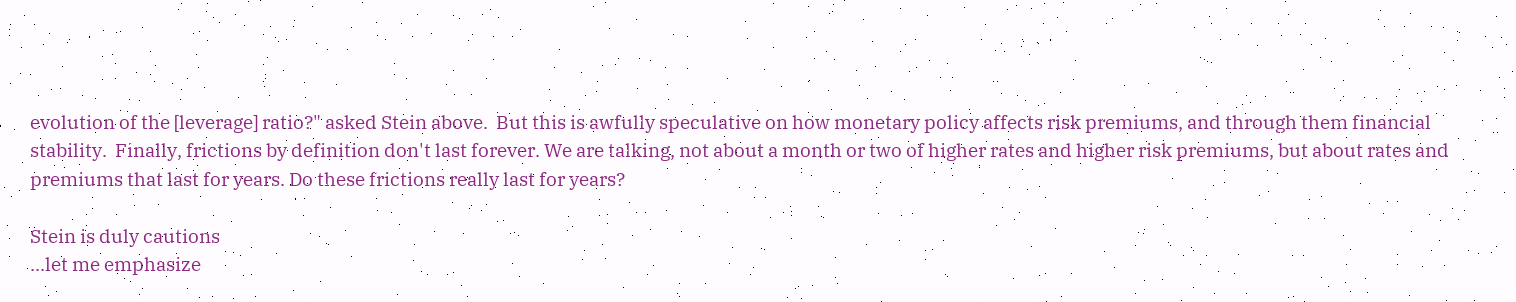evolution of the [leverage] ratio?" asked Stein above.  But this is awfully speculative on how monetary policy affects risk premiums, and through them financial stability.  Finally, frictions by definition don't last forever. We are talking, not about a month or two of higher rates and higher risk premiums, but about rates and premiums that last for years. Do these frictions really last for years?

Stein is duly cautions
...let me emphasize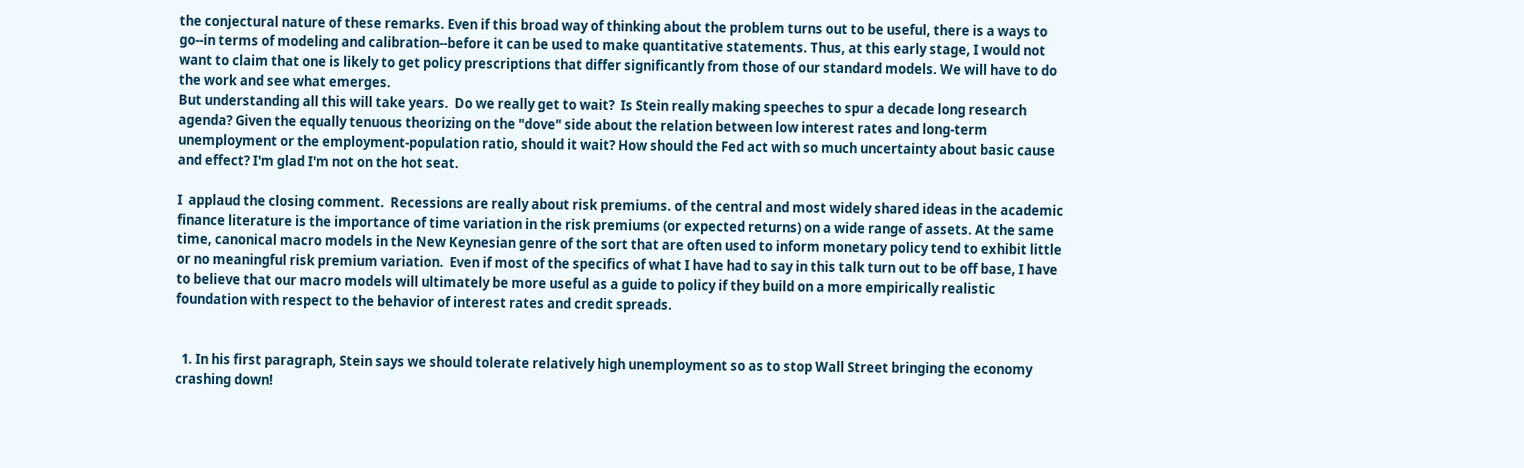the conjectural nature of these remarks. Even if this broad way of thinking about the problem turns out to be useful, there is a ways to go--in terms of modeling and calibration--before it can be used to make quantitative statements. Thus, at this early stage, I would not want to claim that one is likely to get policy prescriptions that differ significantly from those of our standard models. We will have to do the work and see what emerges.
But understanding all this will take years.  Do we really get to wait?  Is Stein really making speeches to spur a decade long research agenda? Given the equally tenuous theorizing on the "dove" side about the relation between low interest rates and long-term unemployment or the employment-population ratio, should it wait? How should the Fed act with so much uncertainty about basic cause and effect? I'm glad I'm not on the hot seat.

I  applaud the closing comment.  Recessions are really about risk premiums. of the central and most widely shared ideas in the academic finance literature is the importance of time variation in the risk premiums (or expected returns) on a wide range of assets. At the same time, canonical macro models in the New Keynesian genre of the sort that are often used to inform monetary policy tend to exhibit little or no meaningful risk premium variation.  Even if most of the specifics of what I have had to say in this talk turn out to be off base, I have to believe that our macro models will ultimately be more useful as a guide to policy if they build on a more empirically realistic foundation with respect to the behavior of interest rates and credit spreads.


  1. In his first paragraph, Stein says we should tolerate relatively high unemployment so as to stop Wall Street bringing the economy crashing down!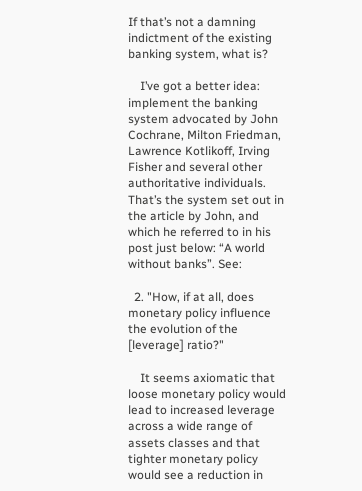If that’s not a damning indictment of the existing banking system, what is?

    I’ve got a better idea: implement the banking system advocated by John Cochrane, Milton Friedman, Lawrence Kotlikoff, Irving Fisher and several other authoritative individuals. That’s the system set out in the article by John, and which he referred to in his post just below: “A world without banks”. See:

  2. "How, if at all, does monetary policy influence the evolution of the [leverage] ratio?"

    It seems axiomatic that loose monetary policy would lead to increased leverage across a wide range of assets classes and that tighter monetary policy would see a reduction in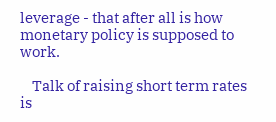leverage - that after all is how monetary policy is supposed to work.

    Talk of raising short term rates is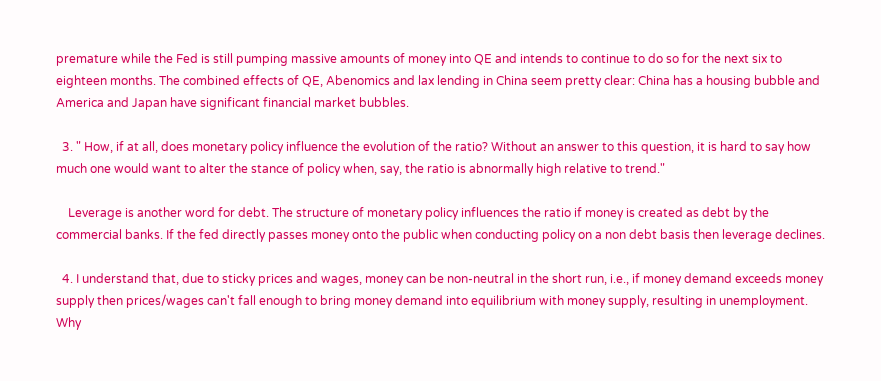premature while the Fed is still pumping massive amounts of money into QE and intends to continue to do so for the next six to eighteen months. The combined effects of QE, Abenomics and lax lending in China seem pretty clear: China has a housing bubble and America and Japan have significant financial market bubbles.

  3. " How, if at all, does monetary policy influence the evolution of the ratio? Without an answer to this question, it is hard to say how much one would want to alter the stance of policy when, say, the ratio is abnormally high relative to trend."

    Leverage is another word for debt. The structure of monetary policy influences the ratio if money is created as debt by the commercial banks. If the fed directly passes money onto the public when conducting policy on a non debt basis then leverage declines.

  4. I understand that, due to sticky prices and wages, money can be non-neutral in the short run, i.e., if money demand exceeds money supply then prices/wages can't fall enough to bring money demand into equilibrium with money supply, resulting in unemployment. Why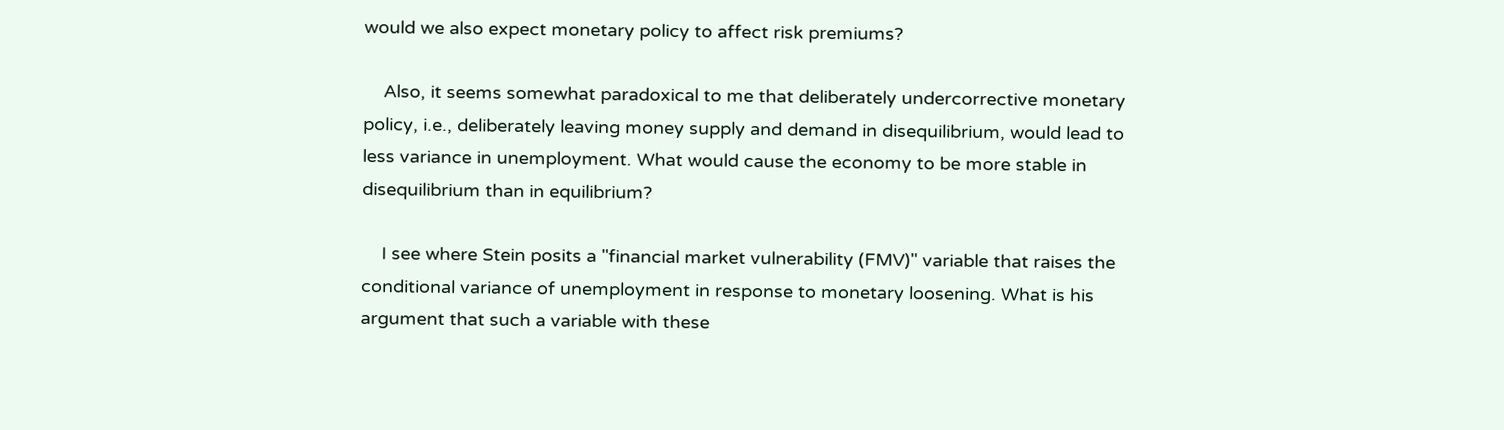would we also expect monetary policy to affect risk premiums?

    Also, it seems somewhat paradoxical to me that deliberately undercorrective monetary policy, i.e., deliberately leaving money supply and demand in disequilibrium, would lead to less variance in unemployment. What would cause the economy to be more stable in disequilibrium than in equilibrium?

    I see where Stein posits a "financial market vulnerability (FMV)" variable that raises the conditional variance of unemployment in response to monetary loosening. What is his argument that such a variable with these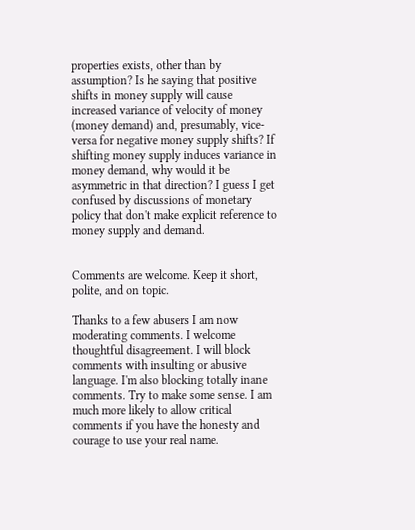properties exists, other than by assumption? Is he saying that positive shifts in money supply will cause increased variance of velocity of money (money demand) and, presumably, vice-versa for negative money supply shifts? If shifting money supply induces variance in money demand, why would it be asymmetric in that direction? I guess I get confused by discussions of monetary policy that don't make explicit reference to money supply and demand.


Comments are welcome. Keep it short, polite, and on topic.

Thanks to a few abusers I am now moderating comments. I welcome thoughtful disagreement. I will block comments with insulting or abusive language. I'm also blocking totally inane comments. Try to make some sense. I am much more likely to allow critical comments if you have the honesty and courage to use your real name.